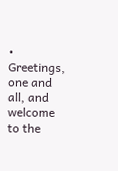• Greetings, one and all, and welcome to the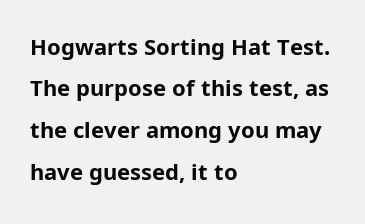Hogwarts Sorting Hat Test. The purpose of this test, as the clever among you may have guessed, it to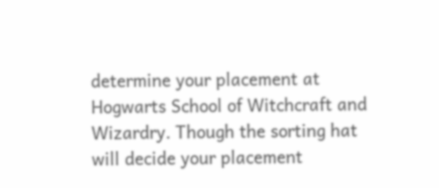determine your placement at Hogwarts School of Witchcraft and Wizardry. Though the sorting hat will decide your placement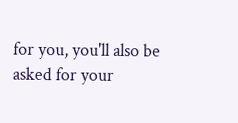for you, you'll also be asked for your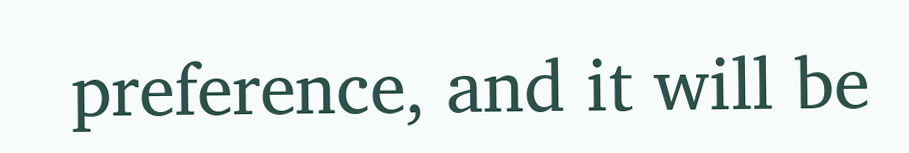preference, and it will be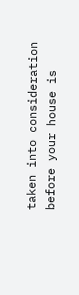taken into consideration before your house is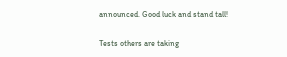announced. Good luck and stand tall!

Tests others are taking